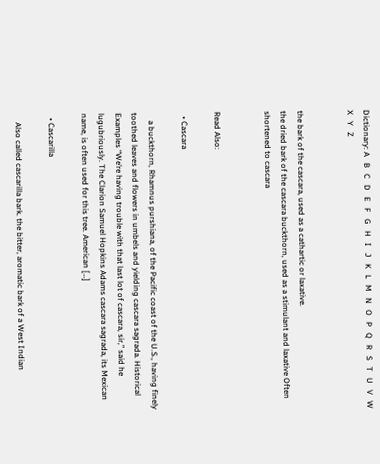Dictionary: A   B   C   D   E   F   G   H   I   J   K   L   M   N   O   P   Q   R   S   T   U   V   W   X   Y   Z


the bark of the cascara, used as a cathartic or laxative.
the dried bark of the cascara buckthorn, used as a stimulant and laxative Often shortened to cascara


Read Also:

  • Cascara

    a buckthorn, Rhamnus purshiana, of the Pacific coast of the U.S., having finely toothed leaves and flowers in umbels and yielding cascara sagrada. Historical Examples “We’re having trouble with that last lot of cascara, sir,” said he lugubriously. The Clarion Samuel Hopkins Adams cascara sagrada, its Mexican name, is often used for this tree. American […]

  • Cascarilla

    Also called cascarilla bark. the bitter, aromatic bark of a West Indian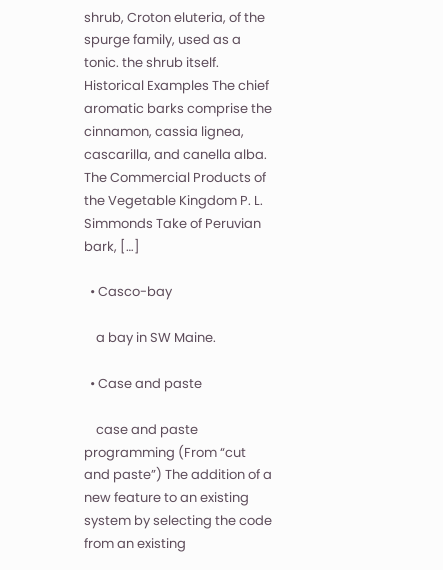shrub, Croton eluteria, of the spurge family, used as a tonic. the shrub itself. Historical Examples The chief aromatic barks comprise the cinnamon, cassia lignea, cascarilla, and canella alba. The Commercial Products of the Vegetable Kingdom P. L. Simmonds Take of Peruvian bark, […]

  • Casco-bay

    a bay in SW Maine.

  • Case and paste

    case and paste programming (From “cut and paste”) The addition of a new feature to an existing system by selecting the code from an existing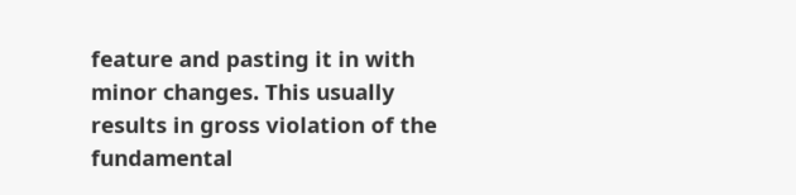feature and pasting it in with minor changes. This usually results in gross violation of the fundamental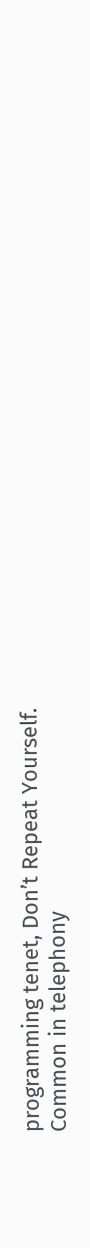programming tenet, Don’t Repeat Yourself. Common in telephony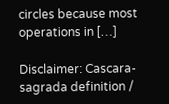circles because most operations in […]

Disclaimer: Cascara-sagrada definition /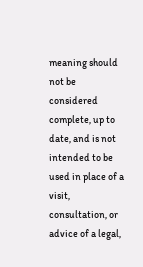meaning should not be considered complete, up to date, and is not intended to be used in place of a visit, consultation, or advice of a legal,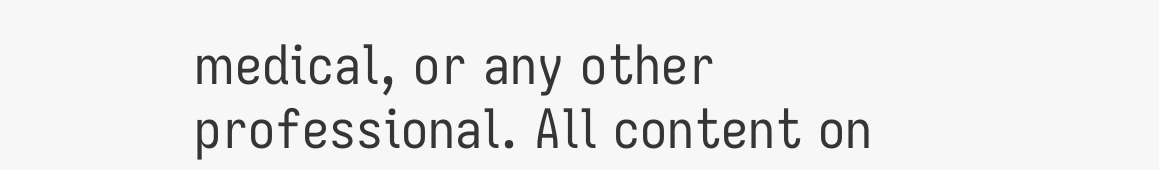medical, or any other professional. All content on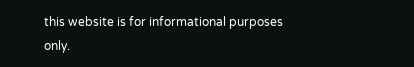this website is for informational purposes only.